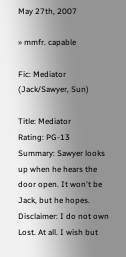May 27th, 2007

» mmfr. capable

Fic: Mediator (Jack/Sawyer, Sun)

Title: Mediator
Rating: PG-13
Summary: Sawyer looks up when he hears the door open. It won't be Jack, but he hopes.
Disclaimer: I do not own Lost. At all. I wish but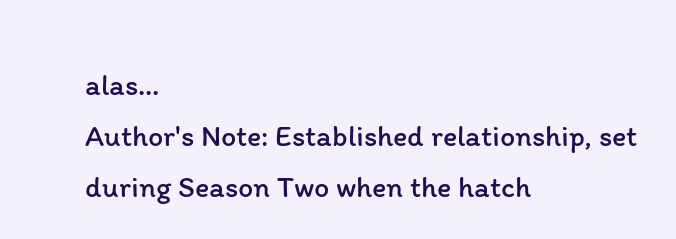alas...
Author's Note: Established relationship, set during Season Two when the hatch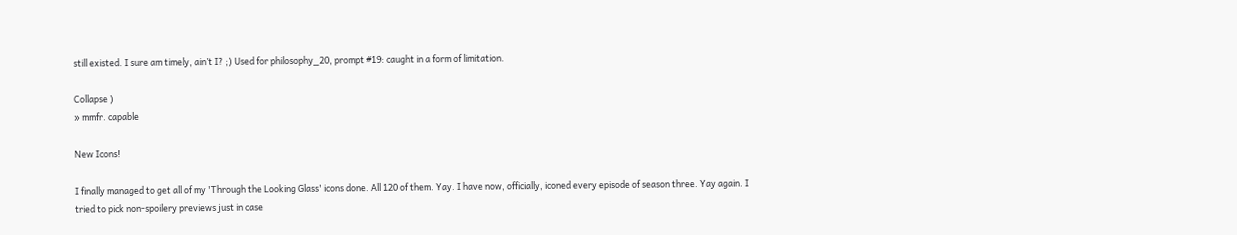still existed. I sure am timely, ain’t I? ;) Used for philosophy_20, prompt #19: caught in a form of limitation.

Collapse )
» mmfr. capable

New Icons!

I finally managed to get all of my 'Through the Looking Glass' icons done. All 120 of them. Yay. I have now, officially, iconed every episode of season three. Yay again. I tried to pick non-spoilery previews just in case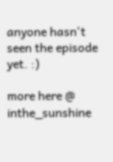anyone hasn't seen the episode yet. :)

more here @ inthe_sunshine